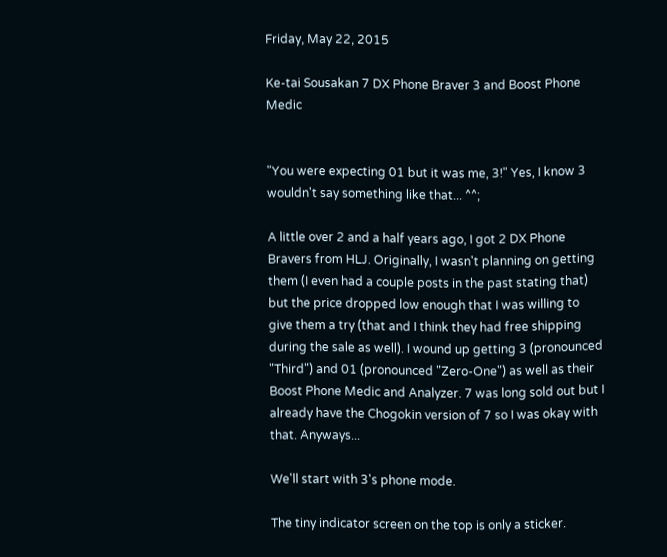Friday, May 22, 2015

Ke-tai Sousakan 7 DX Phone Braver 3 and Boost Phone Medic


"You were expecting 01 but it was me, 3!" Yes, I know 3 wouldn't say something like that... ^^;

A little over 2 and a half years ago, I got 2 DX Phone Bravers from HLJ. Originally, I wasn't planning on getting them (I even had a couple posts in the past stating that) but the price dropped low enough that I was willing to give them a try (that and I think they had free shipping during the sale as well). I wound up getting 3 (pronounced "Third") and 01 (pronounced "Zero-One") as well as their Boost Phone Medic and Analyzer. 7 was long sold out but I already have the Chogokin version of 7 so I was okay with that. Anyways...

We'll start with 3's phone mode.

The tiny indicator screen on the top is only a sticker.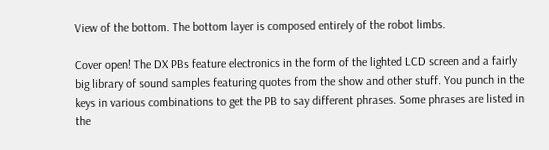View of the bottom. The bottom layer is composed entirely of the robot limbs.

Cover open! The DX PBs feature electronics in the form of the lighted LCD screen and a fairly big library of sound samples featuring quotes from the show and other stuff. You punch in the keys in various combinations to get the PB to say different phrases. Some phrases are listed in the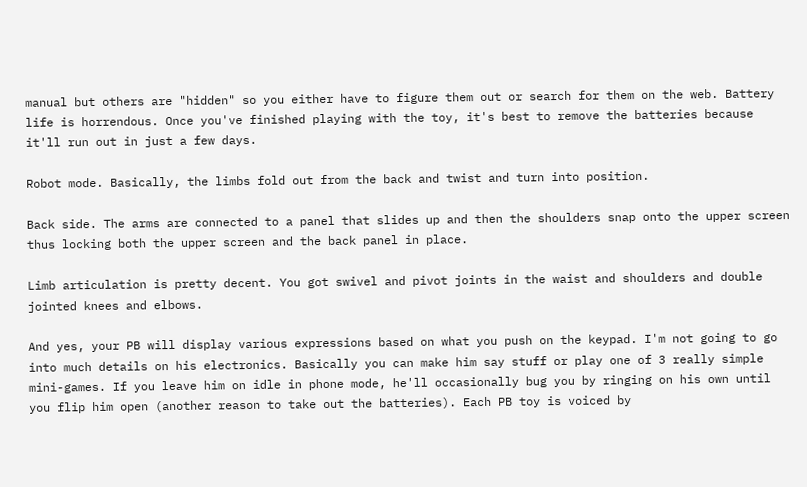manual but others are "hidden" so you either have to figure them out or search for them on the web. Battery life is horrendous. Once you've finished playing with the toy, it's best to remove the batteries because it'll run out in just a few days.

Robot mode. Basically, the limbs fold out from the back and twist and turn into position.

Back side. The arms are connected to a panel that slides up and then the shoulders snap onto the upper screen thus locking both the upper screen and the back panel in place.

Limb articulation is pretty decent. You got swivel and pivot joints in the waist and shoulders and double jointed knees and elbows.

And yes, your PB will display various expressions based on what you push on the keypad. I'm not going to go into much details on his electronics. Basically you can make him say stuff or play one of 3 really simple mini-games. If you leave him on idle in phone mode, he'll occasionally bug you by ringing on his own until you flip him open (another reason to take out the batteries). Each PB toy is voiced by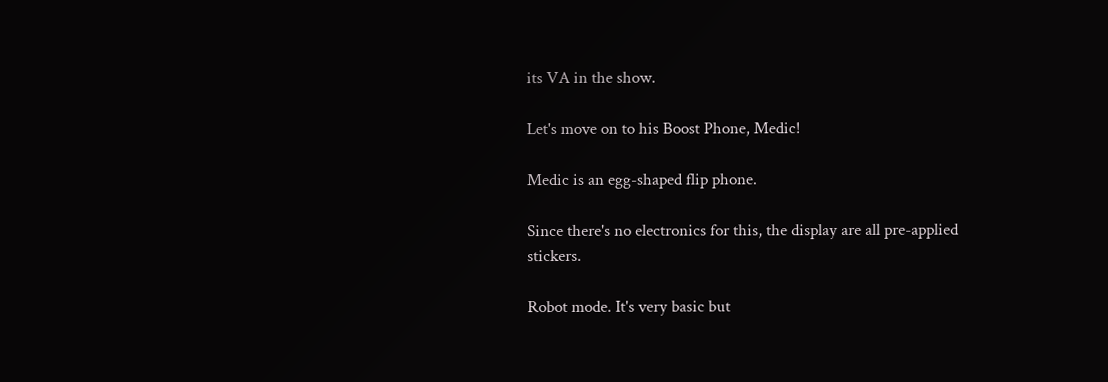its VA in the show.

Let's move on to his Boost Phone, Medic!

Medic is an egg-shaped flip phone.

Since there's no electronics for this, the display are all pre-applied stickers.

Robot mode. It's very basic but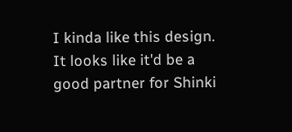I kinda like this design. It looks like it'd be a good partner for Shinki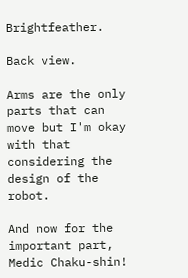Brightfeather.

Back view.

Arms are the only parts that can move but I'm okay with that considering the design of the robot.

And now for the important part, Medic Chaku-shin!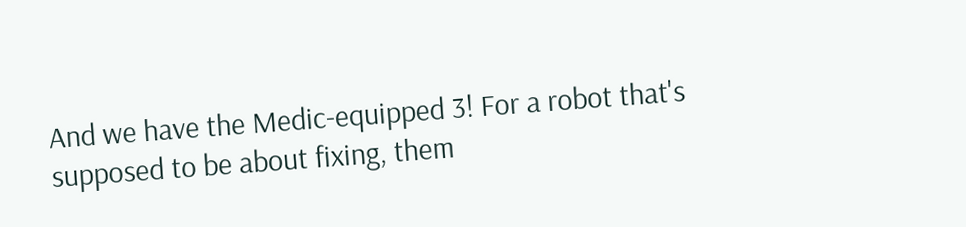And we have the Medic-equipped 3! For a robot that's supposed to be about fixing, them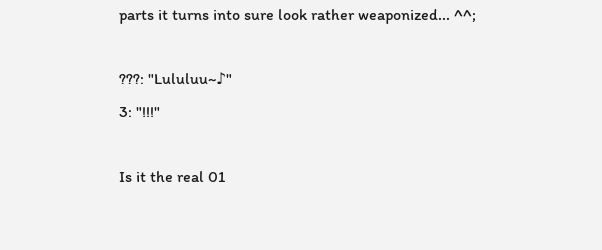parts it turns into sure look rather weaponized... ^^;

???: "Lululuu~♪"
3: "!!!"

Is it the real 01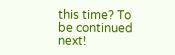this time? To be continued next!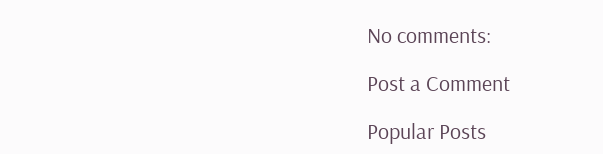No comments:

Post a Comment

Popular Posts